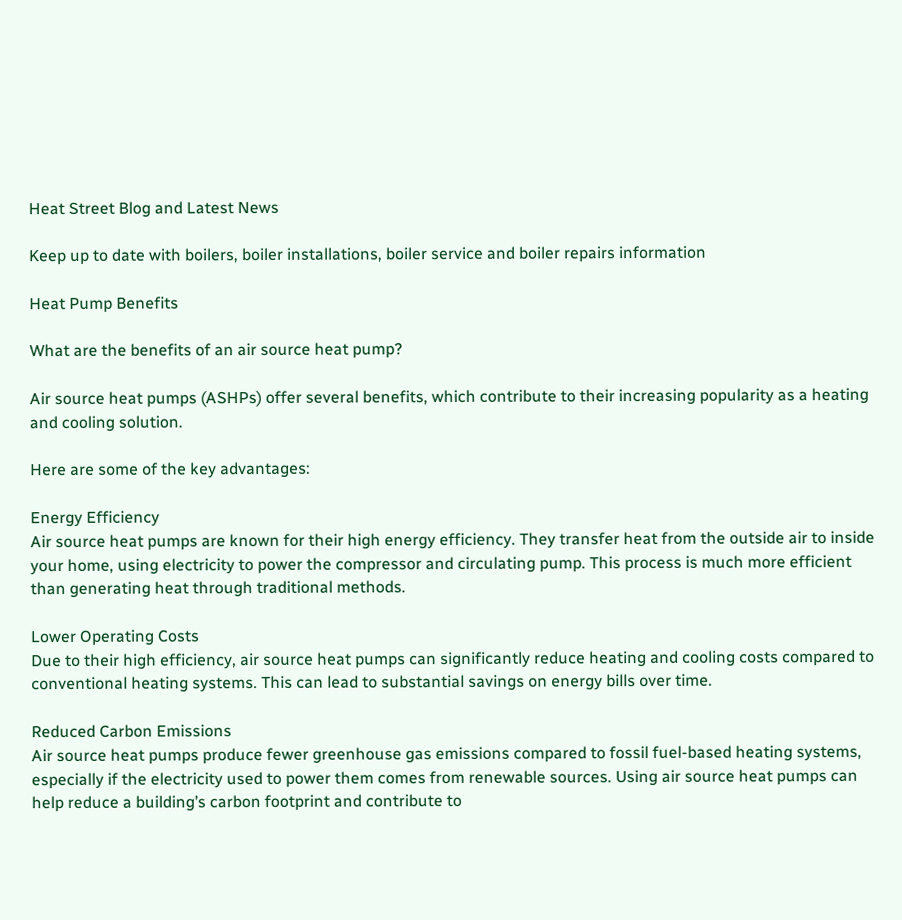Heat Street Blog and Latest News

Keep up to date with boilers, boiler installations, boiler service and boiler repairs information

Heat Pump Benefits

What are the benefits of an air source heat pump?

Air source heat pumps (ASHPs) offer several benefits, which contribute to their increasing popularity as a heating and cooling solution.

Here are some of the key advantages:

Energy Efficiency
Air source heat pumps are known for their high energy efficiency. They transfer heat from the outside air to inside your home, using electricity to power the compressor and circulating pump. This process is much more efficient than generating heat through traditional methods.

Lower Operating Costs
Due to their high efficiency, air source heat pumps can significantly reduce heating and cooling costs compared to conventional heating systems. This can lead to substantial savings on energy bills over time.

Reduced Carbon Emissions
Air source heat pumps produce fewer greenhouse gas emissions compared to fossil fuel-based heating systems, especially if the electricity used to power them comes from renewable sources. Using air source heat pumps can help reduce a building’s carbon footprint and contribute to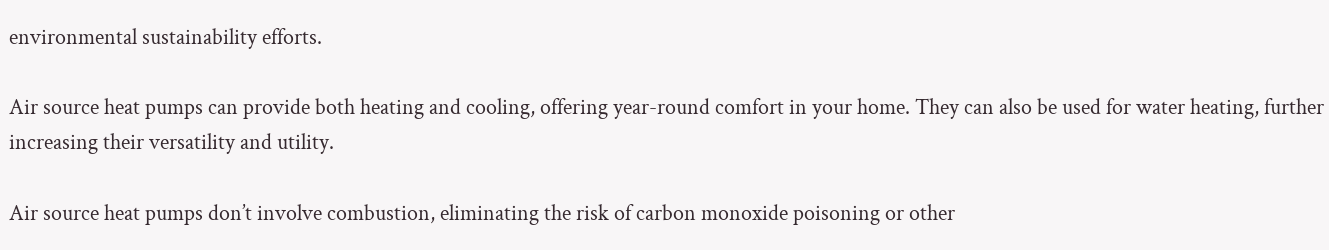environmental sustainability efforts.

Air source heat pumps can provide both heating and cooling, offering year-round comfort in your home. They can also be used for water heating, further increasing their versatility and utility.

Air source heat pumps don’t involve combustion, eliminating the risk of carbon monoxide poisoning or other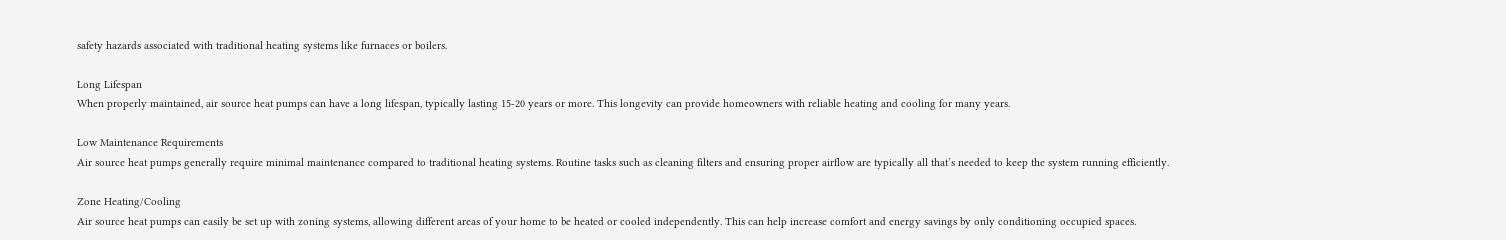safety hazards associated with traditional heating systems like furnaces or boilers.

Long Lifespan
When properly maintained, air source heat pumps can have a long lifespan, typically lasting 15-20 years or more. This longevity can provide homeowners with reliable heating and cooling for many years.

Low Maintenance Requirements
Air source heat pumps generally require minimal maintenance compared to traditional heating systems. Routine tasks such as cleaning filters and ensuring proper airflow are typically all that’s needed to keep the system running efficiently.

Zone Heating/Cooling
Air source heat pumps can easily be set up with zoning systems, allowing different areas of your home to be heated or cooled independently. This can help increase comfort and energy savings by only conditioning occupied spaces.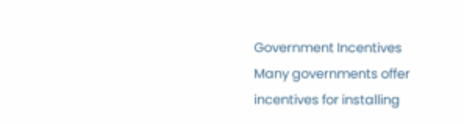Government Incentives
Many governments offer incentives for installing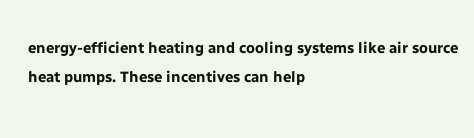energy-efficient heating and cooling systems like air source heat pumps. These incentives can help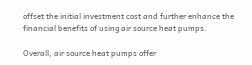offset the initial investment cost and further enhance the financial benefits of using air source heat pumps.

Overall, air source heat pumps offer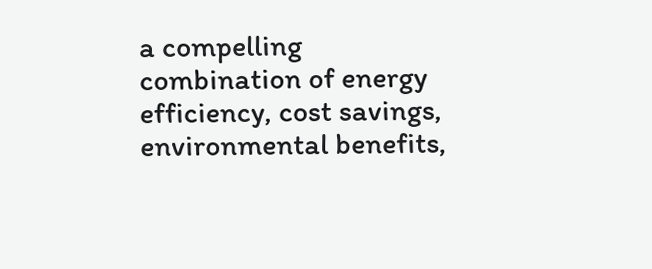a compelling combination of energy efficiency, cost savings, environmental benefits,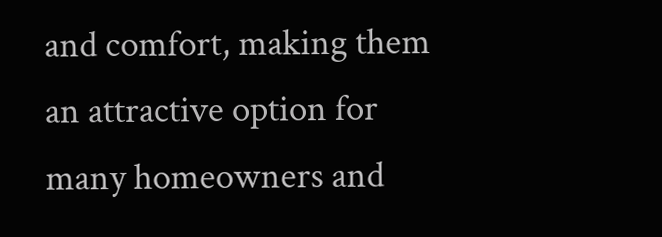and comfort, making them an attractive option for many homeowners and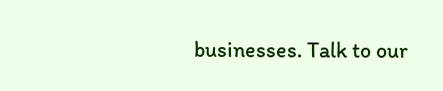businesses. Talk to our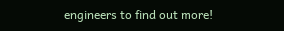engineers to find out more!